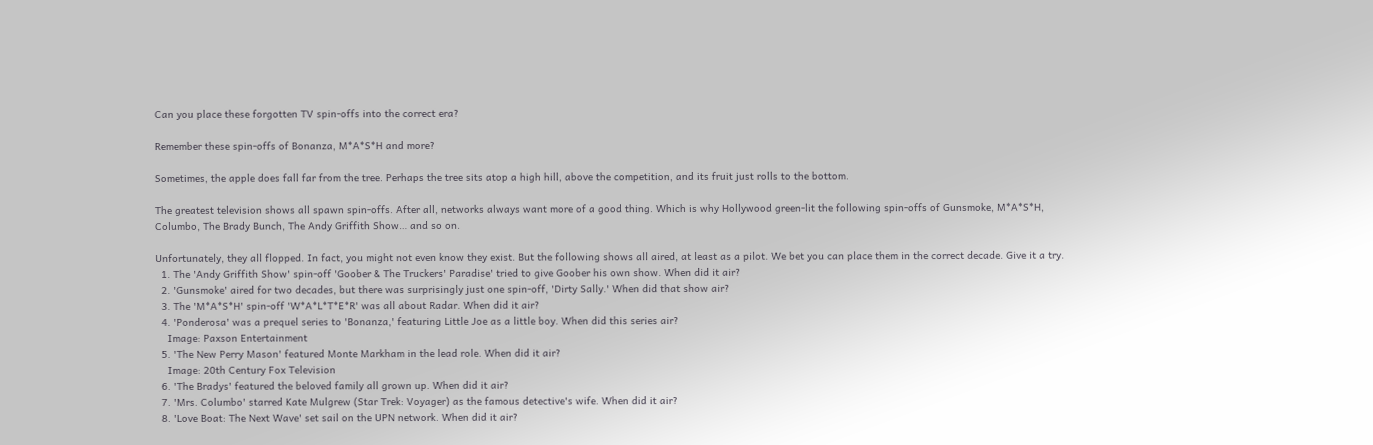Can you place these forgotten TV spin-offs into the correct era?

Remember these spin-offs of Bonanza, M*A*S*H and more?

Sometimes, the apple does fall far from the tree. Perhaps the tree sits atop a high hill, above the competition, and its fruit just rolls to the bottom.

The greatest television shows all spawn spin-offs. After all, networks always want more of a good thing. Which is why Hollywood green-lit the following spin-offs of Gunsmoke, M*A*S*H, Columbo, The Brady Bunch, The Andy Griffith Show… and so on.

Unfortunately, they all flopped. In fact, you might not even know they exist. But the following shows all aired, at least as a pilot. We bet you can place them in the correct decade. Give it a try.
  1. The 'Andy Griffith Show' spin-off 'Goober & The Truckers' Paradise' tried to give Goober his own show. When did it air?
  2. 'Gunsmoke' aired for two decades, but there was surprisingly just one spin-off, 'Dirty Sally.' When did that show air?
  3. The 'M*A*S*H' spin-off 'W*A*L*T*E*R' was all about Radar. When did it air?
  4. 'Ponderosa' was a prequel series to 'Bonanza,' featuring Little Joe as a little boy. When did this series air?
    Image: Paxson Entertainment
  5. 'The New Perry Mason' featured Monte Markham in the lead role. When did it air?
    Image: 20th Century Fox Television
  6. 'The Bradys' featured the beloved family all grown up. When did it air?
  7. 'Mrs. Columbo' starred Kate Mulgrew (Star Trek: Voyager) as the famous detective's wife. When did it air?
  8. 'Love Boat: The Next Wave' set sail on the UPN network. When did it air?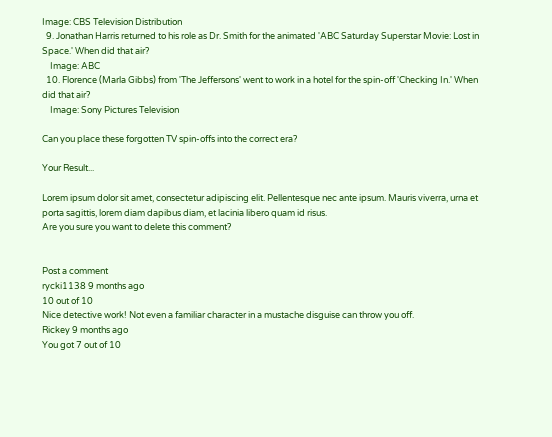Image: CBS Television Distribution
  9. Jonathan Harris returned to his role as Dr. Smith for the animated 'ABC Saturday Superstar Movie: Lost in Space.' When did that air?
    Image: ABC
  10. Florence (Marla Gibbs) from 'The Jeffersons' went to work in a hotel for the spin-off 'Checking In.' When did that air?
    Image: Sony Pictures Television

Can you place these forgotten TV spin-offs into the correct era?

Your Result...

Lorem ipsum dolor sit amet, consectetur adipiscing elit. Pellentesque nec ante ipsum. Mauris viverra, urna et porta sagittis, lorem diam dapibus diam, et lacinia libero quam id risus.
Are you sure you want to delete this comment?


Post a comment
rycki1138 9 months ago
10 out of 10
Nice detective work! Not even a familiar character in a mustache disguise can throw you off.
Rickey 9 months ago
You got 7 out of 10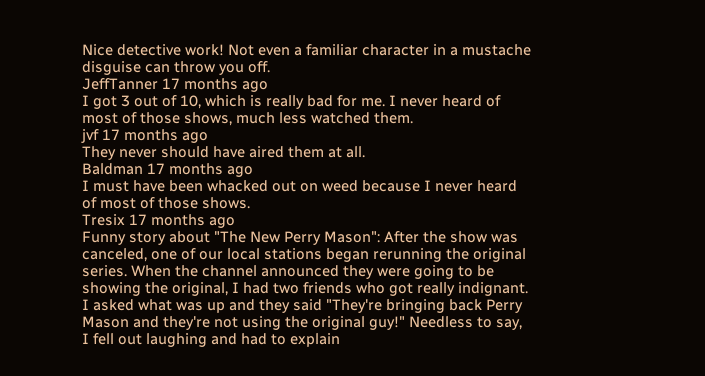Nice detective work! Not even a familiar character in a mustache disguise can throw you off.
JeffTanner 17 months ago
I got 3 out of 10, which is really bad for me. I never heard of most of those shows, much less watched them.
jvf 17 months ago
They never should have aired them at all.
Baldman 17 months ago
I must have been whacked out on weed because I never heard of most of those shows.
Tresix 17 months ago
Funny story about "The New Perry Mason": After the show was canceled, one of our local stations began rerunning the original series. When the channel announced they were going to be showing the original, I had two friends who got really indignant. I asked what was up and they said "They're bringing back Perry Mason and they're not using the original guy!" Needless to say, I fell out laughing and had to explain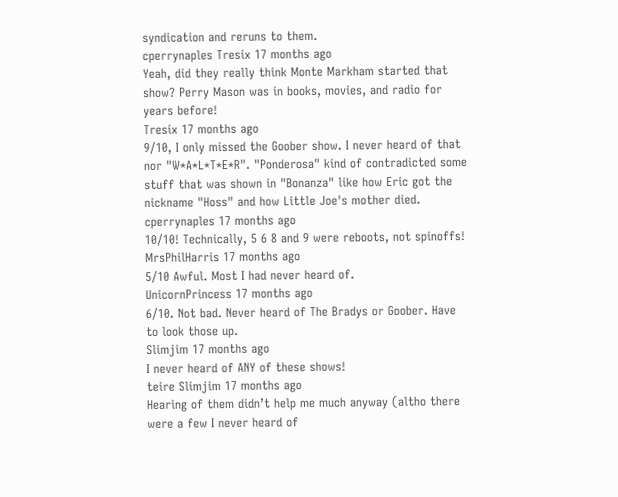syndication and reruns to them.
cperrynaples Tresix 17 months ago
Yeah, did they really think Monte Markham started that show? Perry Mason was in books, movies, and radio for years before!
Tresix 17 months ago
9/10, I only missed the Goober show. I never heard of that nor "W*A*L*T*E*R". "Ponderosa" kind of contradicted some stuff that was shown in "Bonanza" like how Eric got the nickname "Hoss" and how Little Joe's mother died.
cperrynaples 17 months ago
10/10! Technically, 5 6 8 and 9 were reboots, not spinoffs!
MrsPhilHarris 17 months ago
5/10 Awful. Most I had never heard of.
UnicornPrincess 17 months ago
6/10. Not bad. Never heard of The Bradys or Goober. Have to look those up.
Slimjim 17 months ago
I never heard of ANY of these shows!
teire Slimjim 17 months ago
Hearing of them didn’t help me much anyway (altho there were a few I never heard of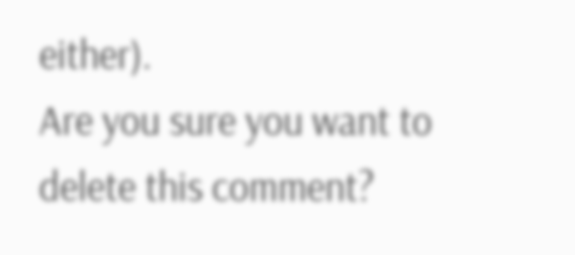either).
Are you sure you want to delete this comment?